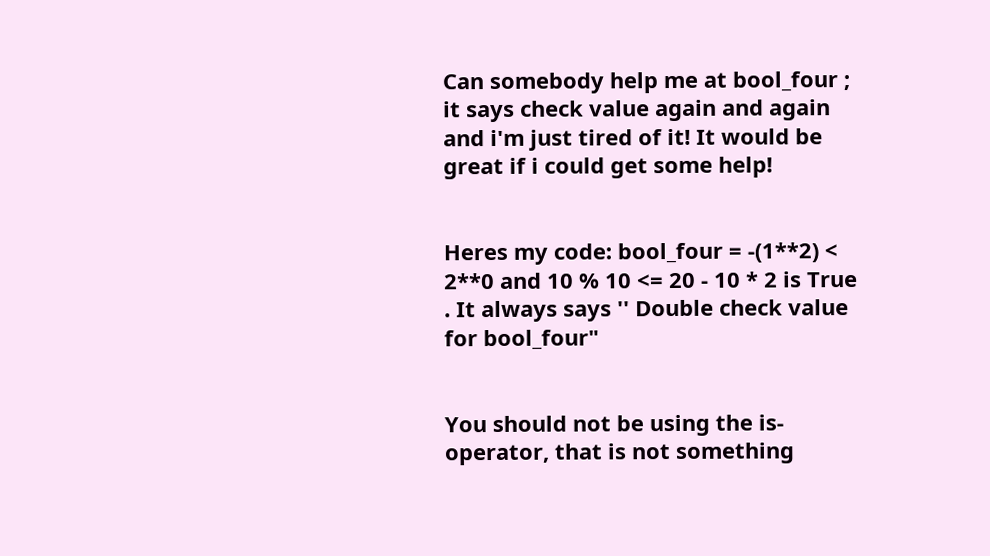Can somebody help me at bool_four ; it says check value again and again and i'm just tired of it! It would be great if i could get some help!


Heres my code: bool_four = -(1**2) < 2**0 and 10 % 10 <= 20 - 10 * 2 is True . It always says '' Double check value for bool_four"


You should not be using the is-operator, that is not something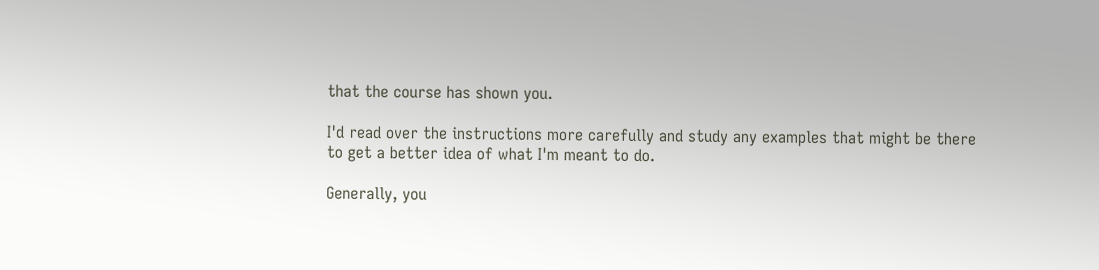that the course has shown you.

I'd read over the instructions more carefully and study any examples that might be there to get a better idea of what I'm meant to do.

Generally, you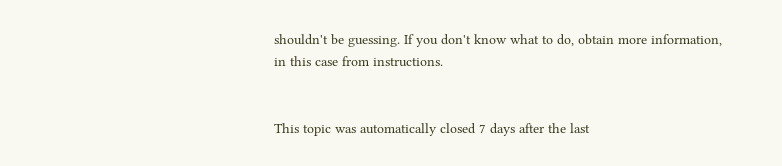shouldn't be guessing. If you don't know what to do, obtain more information, in this case from instructions.


This topic was automatically closed 7 days after the last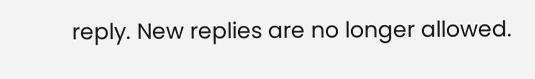reply. New replies are no longer allowed.